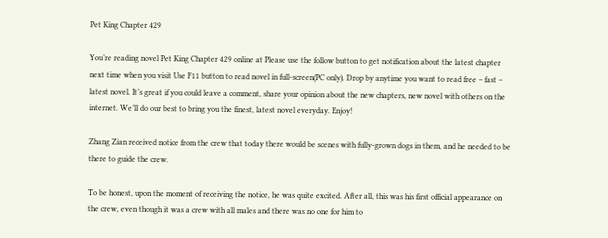Pet King Chapter 429

You’re reading novel Pet King Chapter 429 online at Please use the follow button to get notification about the latest chapter next time when you visit Use F11 button to read novel in full-screen(PC only). Drop by anytime you want to read free – fast – latest novel. It’s great if you could leave a comment, share your opinion about the new chapters, new novel with others on the internet. We’ll do our best to bring you the finest, latest novel everyday. Enjoy!

Zhang Zian received notice from the crew that today there would be scenes with fully-grown dogs in them, and he needed to be there to guide the crew.

To be honest, upon the moment of receiving the notice, he was quite excited. After all, this was his first official appearance on the crew, even though it was a crew with all males and there was no one for him to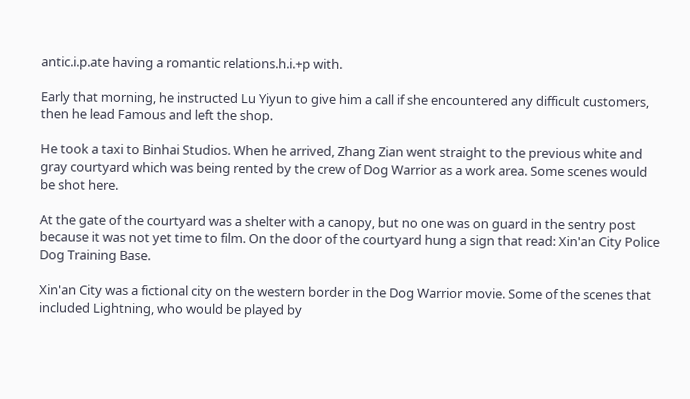antic.i.p.ate having a romantic relations.h.i.+p with.

Early that morning, he instructed Lu Yiyun to give him a call if she encountered any difficult customers, then he lead Famous and left the shop.

He took a taxi to Binhai Studios. When he arrived, Zhang Zian went straight to the previous white and gray courtyard which was being rented by the crew of Dog Warrior as a work area. Some scenes would be shot here.

At the gate of the courtyard was a shelter with a canopy, but no one was on guard in the sentry post because it was not yet time to film. On the door of the courtyard hung a sign that read: Xin'an City Police Dog Training Base.

Xin'an City was a fictional city on the western border in the Dog Warrior movie. Some of the scenes that included Lightning, who would be played by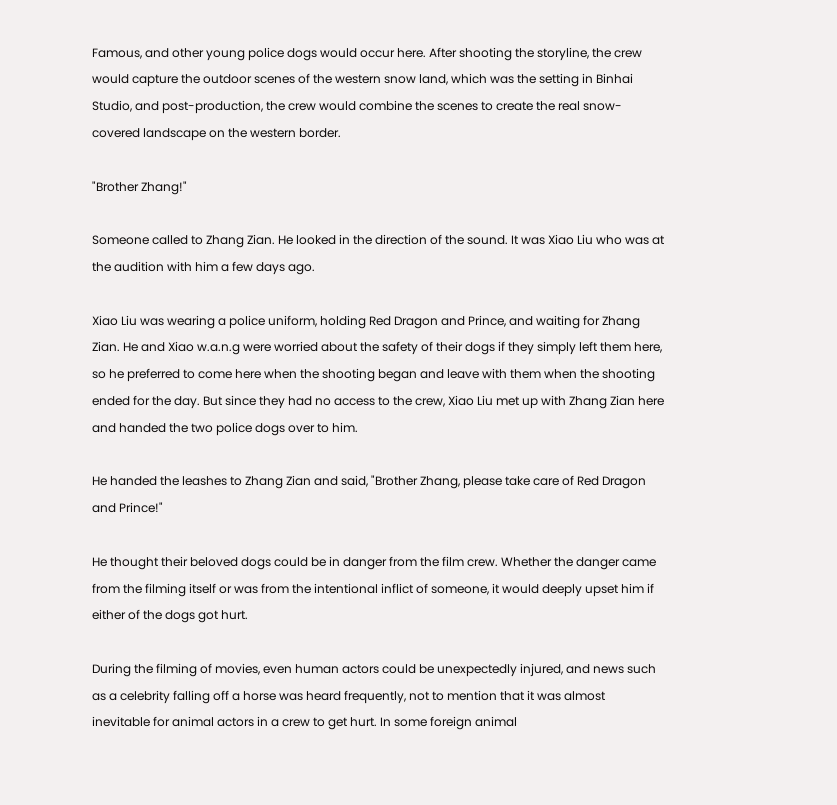Famous, and other young police dogs would occur here. After shooting the storyline, the crew would capture the outdoor scenes of the western snow land, which was the setting in Binhai Studio, and post-production, the crew would combine the scenes to create the real snow-covered landscape on the western border.

"Brother Zhang!"

Someone called to Zhang Zian. He looked in the direction of the sound. It was Xiao Liu who was at the audition with him a few days ago.

Xiao Liu was wearing a police uniform, holding Red Dragon and Prince, and waiting for Zhang Zian. He and Xiao w.a.n.g were worried about the safety of their dogs if they simply left them here, so he preferred to come here when the shooting began and leave with them when the shooting ended for the day. But since they had no access to the crew, Xiao Liu met up with Zhang Zian here and handed the two police dogs over to him.

He handed the leashes to Zhang Zian and said, "Brother Zhang, please take care of Red Dragon and Prince!"

He thought their beloved dogs could be in danger from the film crew. Whether the danger came from the filming itself or was from the intentional inflict of someone, it would deeply upset him if either of the dogs got hurt.

During the filming of movies, even human actors could be unexpectedly injured, and news such as a celebrity falling off a horse was heard frequently, not to mention that it was almost inevitable for animal actors in a crew to get hurt. In some foreign animal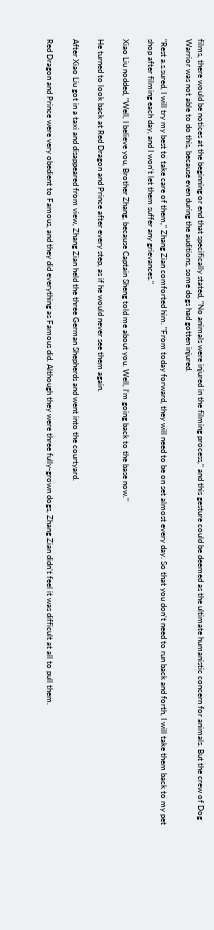films, there would be notices at the beginning or end that specifically stated, "No animals were injured in the filming process," and this gesture could be deemed as the ultimate humanistic concern for animals. But the crew of Dog Warrior was not able to do this, because even during the auditions, some dogs had gotten injured.

"Rest a.s.sured, I will try my best to take care of them," Zhang Zian comforted him. "From today forward, they will need to be on set almost every day. So that you don’t need to run back and forth, I will take them back to my pet shop after filming each day, and I won’t let them suffer any grievances."

Xiao Liu nodded, "Well, I believe you, Brother Zhang, because Captain Sheng told me about you. Well, I’m going back to the base now."

He turned to look back at Red Dragon and Prince after every step, as if he would never see them again.

After Xiao Liu got in a taxi and disappeared from view, Zhang Zian held the three German Shepherds and went into the courtyard.

Red Dragon and Prince were very obedient to Famous, and they did everything as Famous did. Although they were three fully-grown dogs, Zhang Zian didn’t feel it was difficult at all to pull them.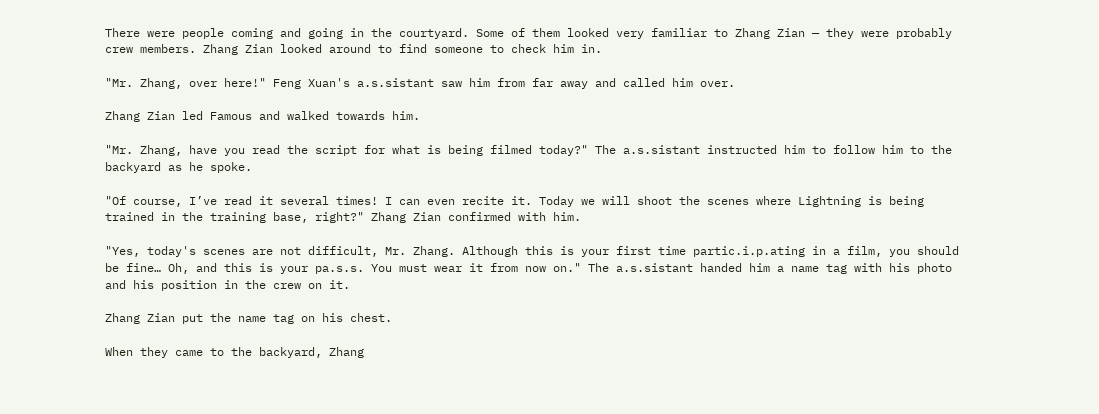There were people coming and going in the courtyard. Some of them looked very familiar to Zhang Zian — they were probably crew members. Zhang Zian looked around to find someone to check him in.

"Mr. Zhang, over here!" Feng Xuan's a.s.sistant saw him from far away and called him over.

Zhang Zian led Famous and walked towards him.

"Mr. Zhang, have you read the script for what is being filmed today?" The a.s.sistant instructed him to follow him to the backyard as he spoke.

"Of course, I’ve read it several times! I can even recite it. Today we will shoot the scenes where Lightning is being trained in the training base, right?" Zhang Zian confirmed with him.

"Yes, today's scenes are not difficult, Mr. Zhang. Although this is your first time partic.i.p.ating in a film, you should be fine… Oh, and this is your pa.s.s. You must wear it from now on." The a.s.sistant handed him a name tag with his photo and his position in the crew on it.

Zhang Zian put the name tag on his chest.

When they came to the backyard, Zhang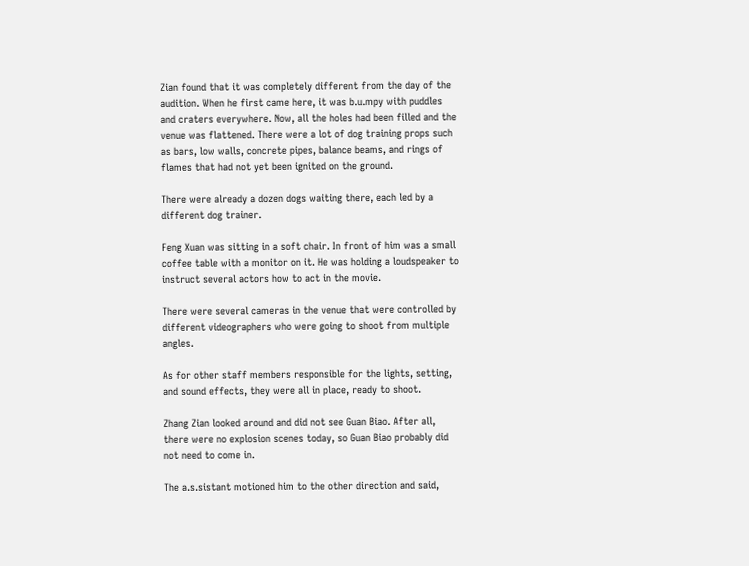Zian found that it was completely different from the day of the audition. When he first came here, it was b.u.mpy with puddles and craters everywhere. Now, all the holes had been filled and the venue was flattened. There were a lot of dog training props such as bars, low walls, concrete pipes, balance beams, and rings of flames that had not yet been ignited on the ground.

There were already a dozen dogs waiting there, each led by a different dog trainer.

Feng Xuan was sitting in a soft chair. In front of him was a small coffee table with a monitor on it. He was holding a loudspeaker to instruct several actors how to act in the movie.

There were several cameras in the venue that were controlled by different videographers who were going to shoot from multiple angles.

As for other staff members responsible for the lights, setting, and sound effects, they were all in place, ready to shoot.

Zhang Zian looked around and did not see Guan Biao. After all, there were no explosion scenes today, so Guan Biao probably did not need to come in.

The a.s.sistant motioned him to the other direction and said,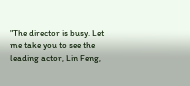"The director is busy. Let me take you to see the leading actor, Lin Feng,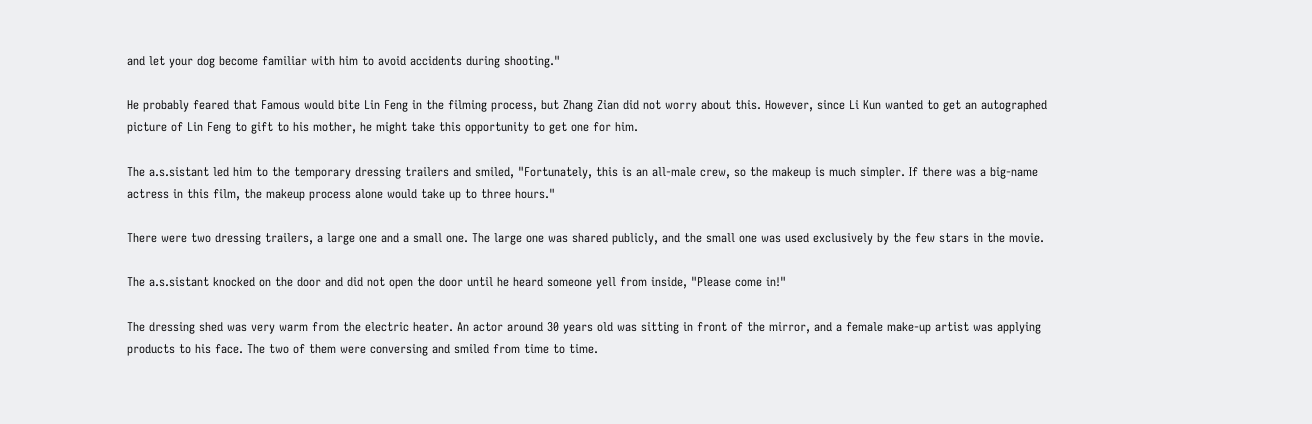and let your dog become familiar with him to avoid accidents during shooting."

He probably feared that Famous would bite Lin Feng in the filming process, but Zhang Zian did not worry about this. However, since Li Kun wanted to get an autographed picture of Lin Feng to gift to his mother, he might take this opportunity to get one for him.

The a.s.sistant led him to the temporary dressing trailers and smiled, "Fortunately, this is an all-male crew, so the makeup is much simpler. If there was a big-name actress in this film, the makeup process alone would take up to three hours."

There were two dressing trailers, a large one and a small one. The large one was shared publicly, and the small one was used exclusively by the few stars in the movie.

The a.s.sistant knocked on the door and did not open the door until he heard someone yell from inside, "Please come in!"

The dressing shed was very warm from the electric heater. An actor around 30 years old was sitting in front of the mirror, and a female make-up artist was applying products to his face. The two of them were conversing and smiled from time to time.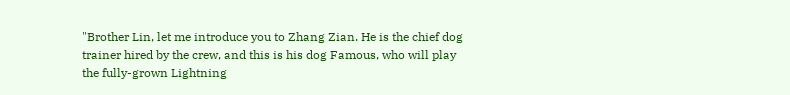"Brother Lin, let me introduce you to Zhang Zian. He is the chief dog trainer hired by the crew, and this is his dog Famous, who will play the fully-grown Lightning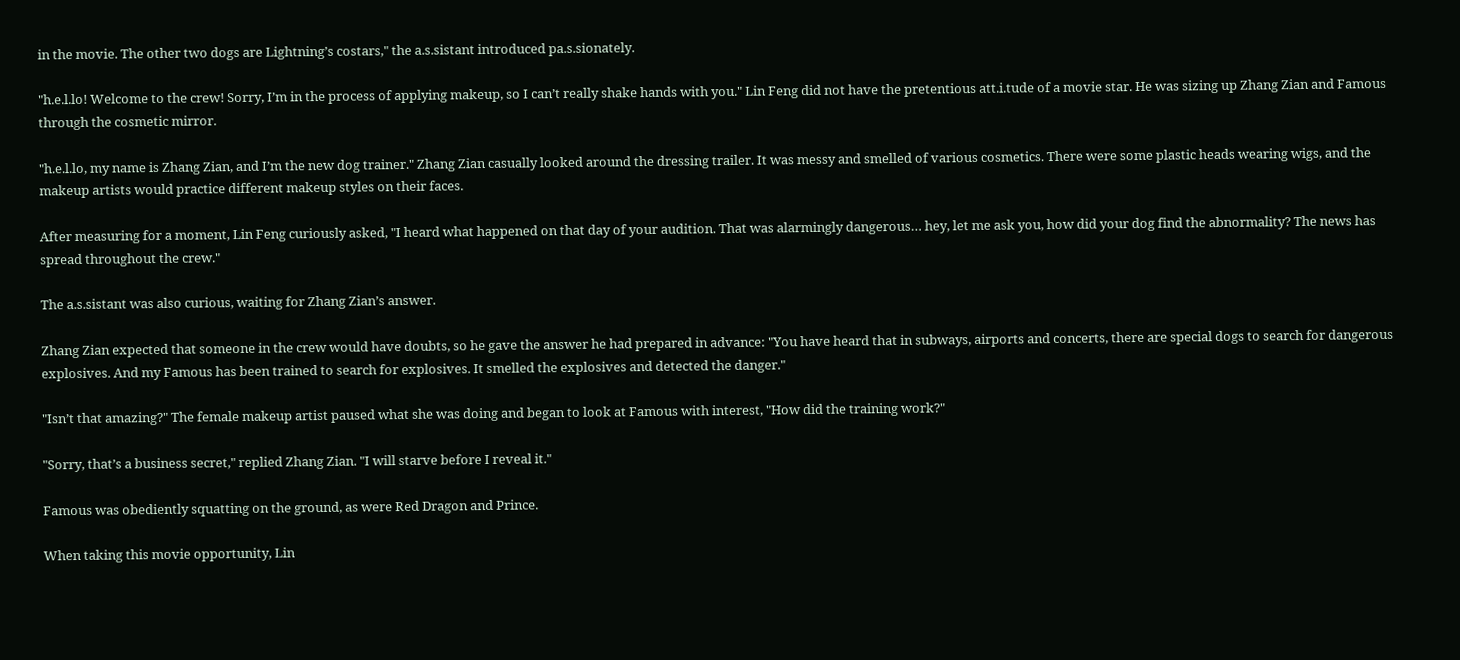in the movie. The other two dogs are Lightning’s costars," the a.s.sistant introduced pa.s.sionately.

"h.e.l.lo! Welcome to the crew! Sorry, I’m in the process of applying makeup, so I can’t really shake hands with you." Lin Feng did not have the pretentious att.i.tude of a movie star. He was sizing up Zhang Zian and Famous through the cosmetic mirror.

"h.e.l.lo, my name is Zhang Zian, and I’m the new dog trainer." Zhang Zian casually looked around the dressing trailer. It was messy and smelled of various cosmetics. There were some plastic heads wearing wigs, and the makeup artists would practice different makeup styles on their faces.

After measuring for a moment, Lin Feng curiously asked, "I heard what happened on that day of your audition. That was alarmingly dangerous… hey, let me ask you, how did your dog find the abnormality? The news has spread throughout the crew."

The a.s.sistant was also curious, waiting for Zhang Zian’s answer.

Zhang Zian expected that someone in the crew would have doubts, so he gave the answer he had prepared in advance: "You have heard that in subways, airports and concerts, there are special dogs to search for dangerous explosives. And my Famous has been trained to search for explosives. It smelled the explosives and detected the danger."

"Isn’t that amazing?" The female makeup artist paused what she was doing and began to look at Famous with interest, "How did the training work?"

"Sorry, that’s a business secret," replied Zhang Zian. "I will starve before I reveal it."

Famous was obediently squatting on the ground, as were Red Dragon and Prince.

When taking this movie opportunity, Lin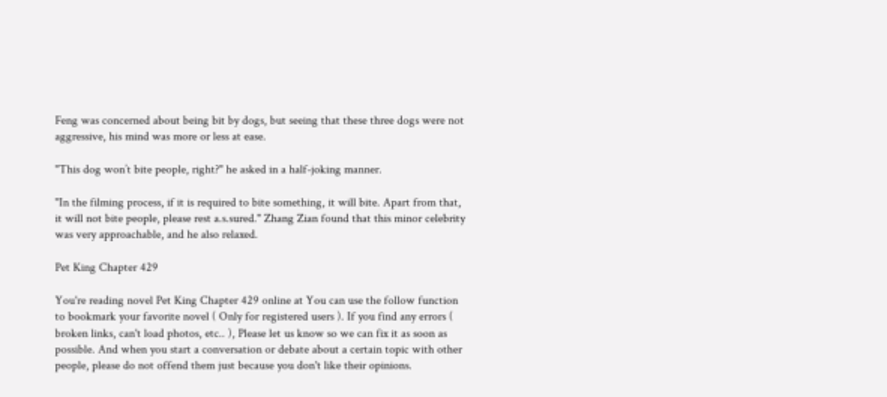Feng was concerned about being bit by dogs, but seeing that these three dogs were not aggressive, his mind was more or less at ease.

"This dog won’t bite people, right?" he asked in a half-joking manner.

"In the filming process, if it is required to bite something, it will bite. Apart from that, it will not bite people, please rest a.s.sured." Zhang Zian found that this minor celebrity was very approachable, and he also relaxed.

Pet King Chapter 429

You're reading novel Pet King Chapter 429 online at You can use the follow function to bookmark your favorite novel ( Only for registered users ). If you find any errors ( broken links, can't load photos, etc.. ), Please let us know so we can fix it as soon as possible. And when you start a conversation or debate about a certain topic with other people, please do not offend them just because you don't like their opinions.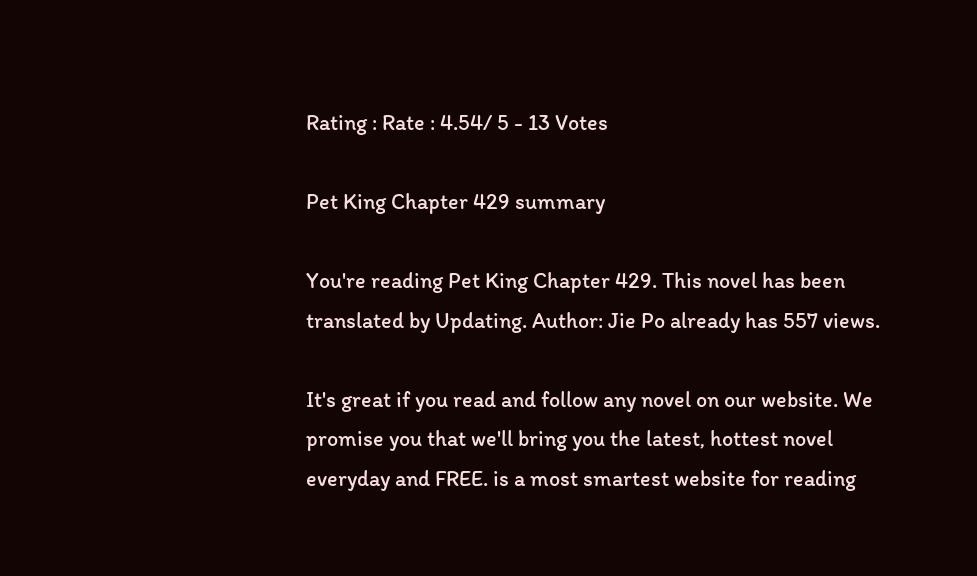Rating : Rate : 4.54/ 5 - 13 Votes

Pet King Chapter 429 summary

You're reading Pet King Chapter 429. This novel has been translated by Updating. Author: Jie Po already has 557 views.

It's great if you read and follow any novel on our website. We promise you that we'll bring you the latest, hottest novel everyday and FREE. is a most smartest website for reading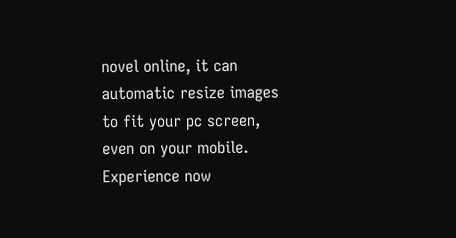novel online, it can automatic resize images to fit your pc screen, even on your mobile. Experience now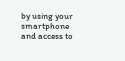by using your smartphone and access to